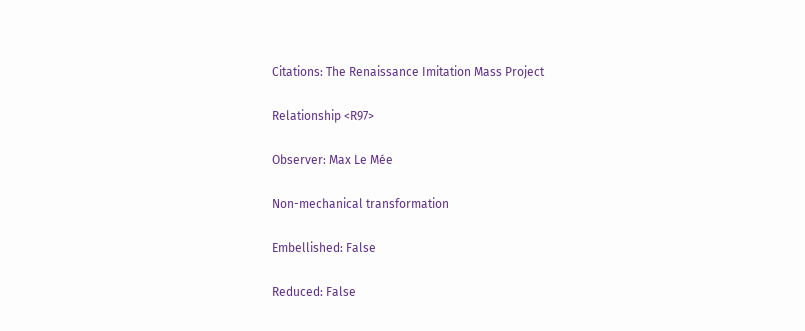Citations: The Renaissance Imitation Mass Project

Relationship <R97>

Observer: Max Le Mée

Non-mechanical transformation

Embellished: False

Reduced: False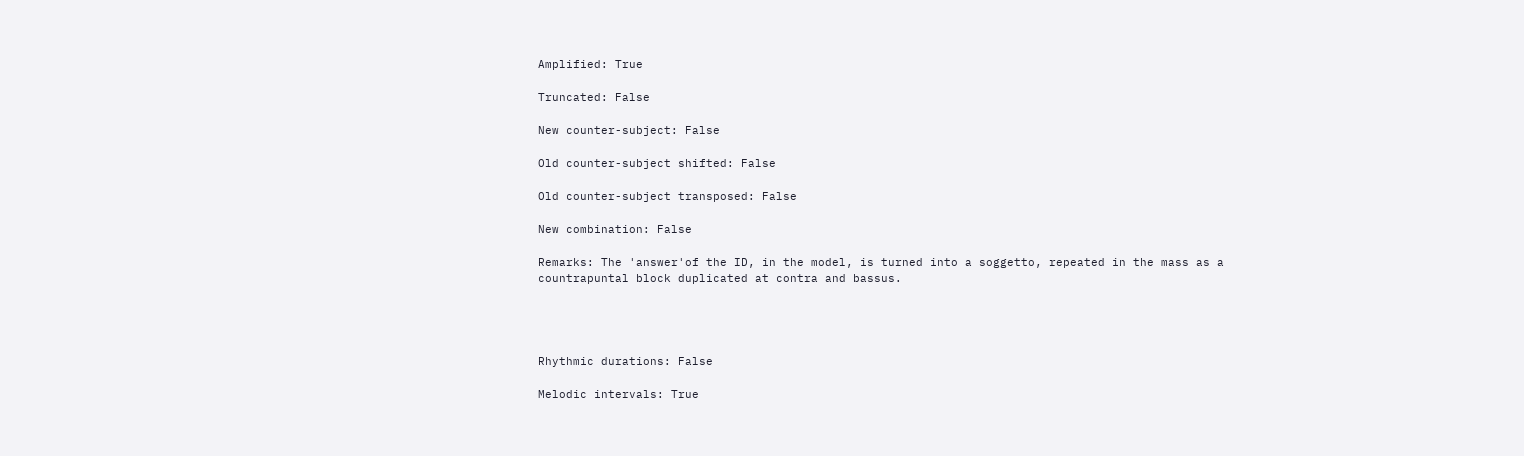Amplified: True

Truncated: False

New counter-subject: False

Old counter-subject shifted: False

Old counter-subject transposed: False

New combination: False

Remarks: The 'answer'of the ID, in the model, is turned into a soggetto, repeated in the mass as a countrapuntal block duplicated at contra and bassus.




Rhythmic durations: False

Melodic intervals: True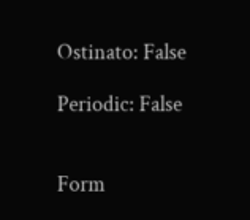Ostinato: False

Periodic: False


Form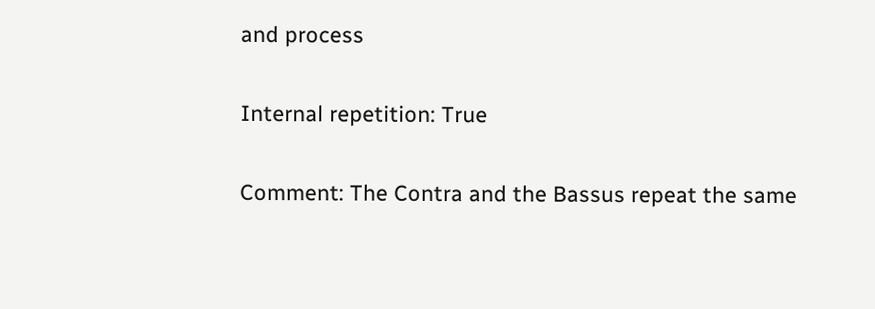and process

Internal repetition: True

Comment: The Contra and the Bassus repeat the same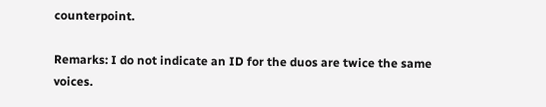counterpoint.

Remarks: I do not indicate an ID for the duos are twice the same voices.